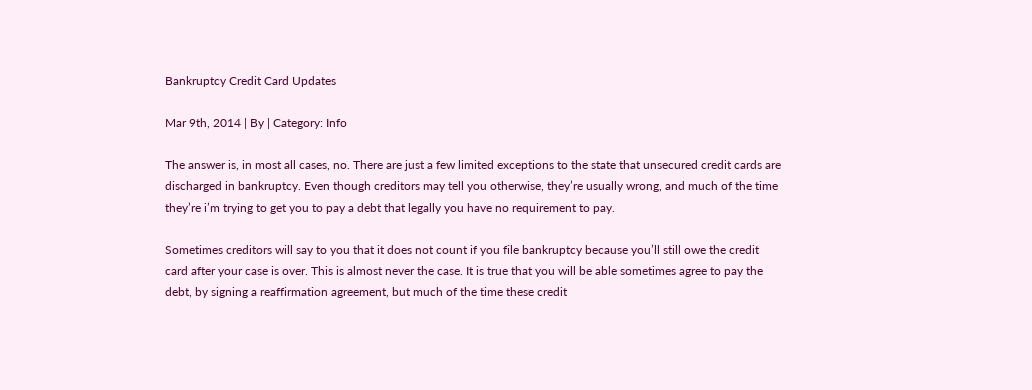Bankruptcy Credit Card Updates

Mar 9th, 2014 | By | Category: Info

The answer is, in most all cases, no. There are just a few limited exceptions to the state that unsecured credit cards are discharged in bankruptcy. Even though creditors may tell you otherwise, they’re usually wrong, and much of the time they’re i’m trying to get you to pay a debt that legally you have no requirement to pay.

Sometimes creditors will say to you that it does not count if you file bankruptcy because you’ll still owe the credit card after your case is over. This is almost never the case. It is true that you will be able sometimes agree to pay the debt, by signing a reaffirmation agreement, but much of the time these credit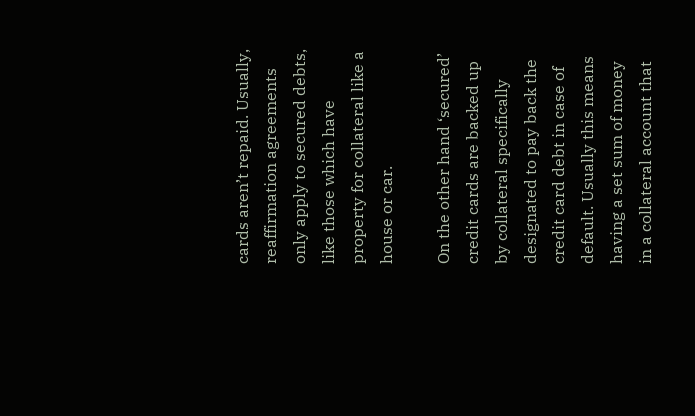cards aren’t repaid. Usually, reaffirmation agreements only apply to secured debts, like those which have property for collateral like a house or car.

On the other hand ‘secured’ credit cards are backed up by collateral specifically designated to pay back the credit card debt in case of default. Usually this means having a set sum of money in a collateral account that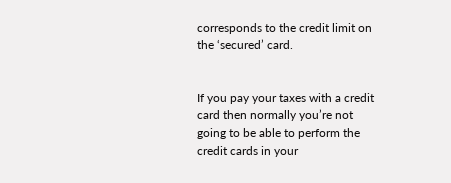corresponds to the credit limit on the ‘secured’ card.


If you pay your taxes with a credit card then normally you’re not going to be able to perform the credit cards in your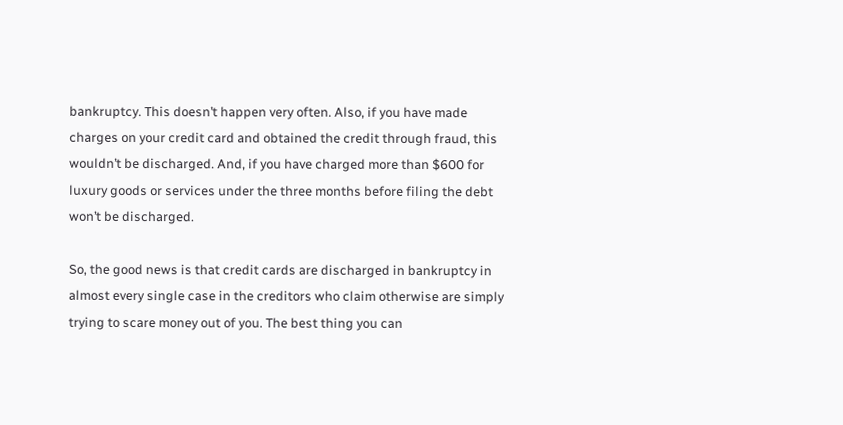bankruptcy. This doesn’t happen very often. Also, if you have made charges on your credit card and obtained the credit through fraud, this wouldn’t be discharged. And, if you have charged more than $600 for luxury goods or services under the three months before filing the debt won’t be discharged.

So, the good news is that credit cards are discharged in bankruptcy in almost every single case in the creditors who claim otherwise are simply trying to scare money out of you. The best thing you can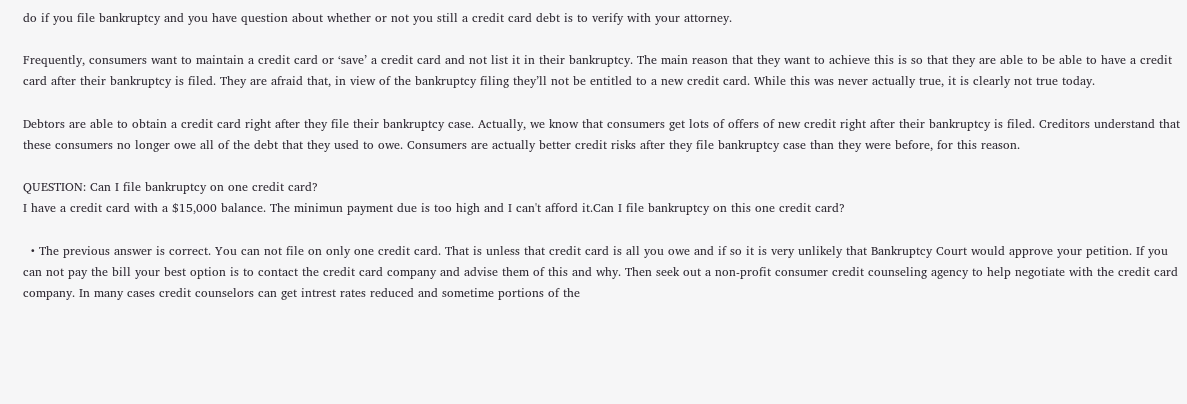do if you file bankruptcy and you have question about whether or not you still a credit card debt is to verify with your attorney.

Frequently, consumers want to maintain a credit card or ‘save’ a credit card and not list it in their bankruptcy. The main reason that they want to achieve this is so that they are able to be able to have a credit card after their bankruptcy is filed. They are afraid that, in view of the bankruptcy filing they’ll not be entitled to a new credit card. While this was never actually true, it is clearly not true today.

Debtors are able to obtain a credit card right after they file their bankruptcy case. Actually, we know that consumers get lots of offers of new credit right after their bankruptcy is filed. Creditors understand that these consumers no longer owe all of the debt that they used to owe. Consumers are actually better credit risks after they file bankruptcy case than they were before, for this reason.

QUESTION: Can I file bankruptcy on one credit card?
I have a credit card with a $15,000 balance. The minimun payment due is too high and I can't afford it.Can I file bankruptcy on this one credit card?

  • The previous answer is correct. You can not file on only one credit card. That is unless that credit card is all you owe and if so it is very unlikely that Bankruptcy Court would approve your petition. If you can not pay the bill your best option is to contact the credit card company and advise them of this and why. Then seek out a non-profit consumer credit counseling agency to help negotiate with the credit card company. In many cases credit counselors can get intrest rates reduced and sometime portions of the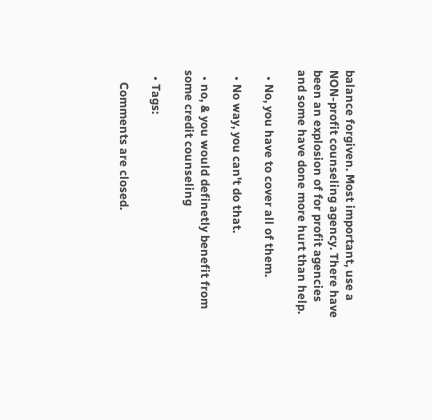balance forgiven. Most important, use a NON-profit counseling agency. There have been an explosion of for profit agencies and some have done more hurt than help.

  • No, you have to cover all of them.

  • No way, you can't do that.

  • no, & you would definetly benefit from some credit counseling

  • Tags:

    Comments are closed.